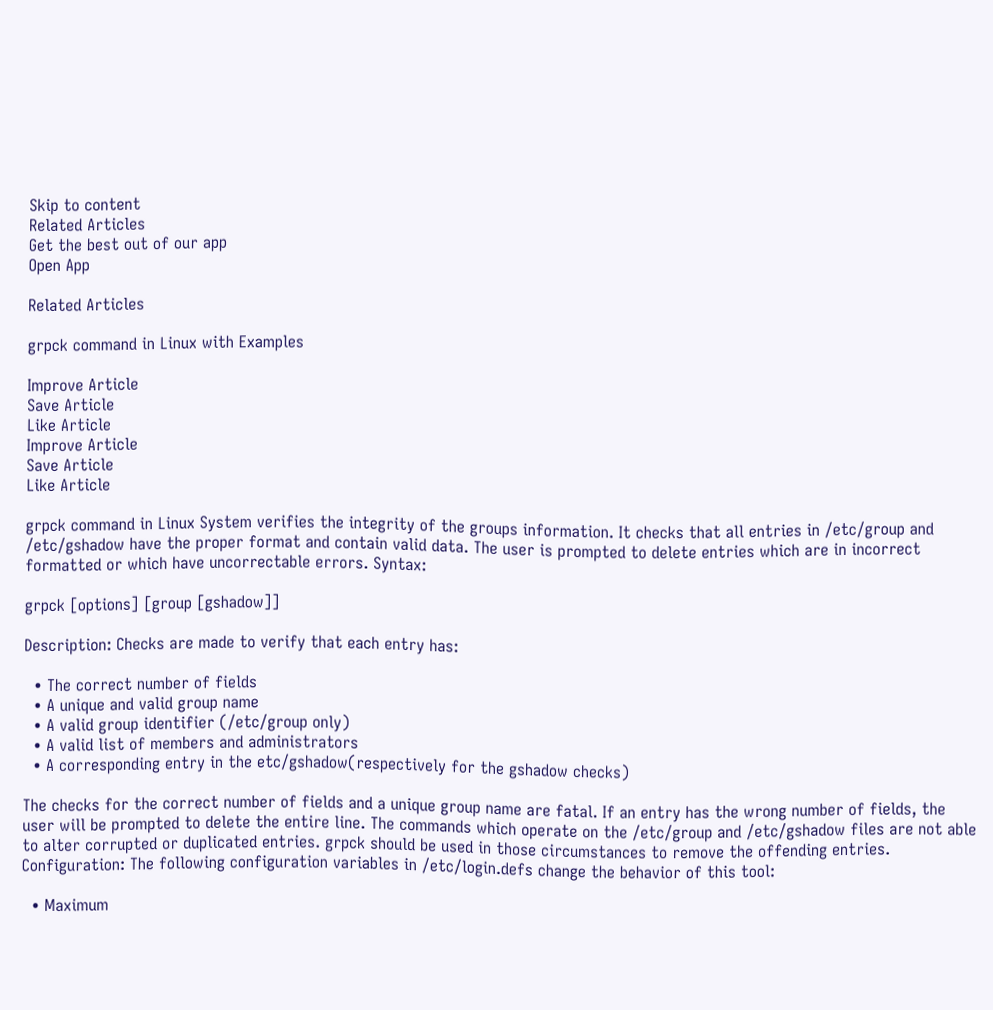Skip to content
Related Articles
Get the best out of our app
Open App

Related Articles

grpck command in Linux with Examples

Improve Article
Save Article
Like Article
Improve Article
Save Article
Like Article

grpck command in Linux System verifies the integrity of the groups information. It checks that all entries in /etc/group and /etc/gshadow have the proper format and contain valid data. The user is prompted to delete entries which are in incorrect formatted or which have uncorrectable errors. Syntax:

grpck [options] [group [gshadow]]

Description: Checks are made to verify that each entry has:

  • The correct number of fields
  • A unique and valid group name
  • A valid group identifier (/etc/group only)
  • A valid list of members and administrators
  • A corresponding entry in the etc/gshadow(respectively for the gshadow checks)

The checks for the correct number of fields and a unique group name are fatal. If an entry has the wrong number of fields, the user will be prompted to delete the entire line. The commands which operate on the /etc/group and /etc/gshadow files are not able to alter corrupted or duplicated entries. grpck should be used in those circumstances to remove the offending entries. Configuration: The following configuration variables in /etc/login.defs change the behavior of this tool:

  • Maximum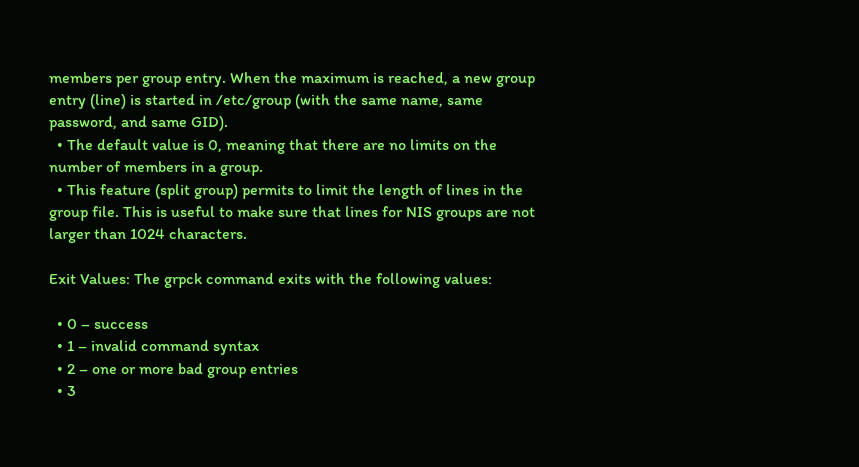members per group entry. When the maximum is reached, a new group entry (line) is started in /etc/group (with the same name, same password, and same GID).
  • The default value is 0, meaning that there are no limits on the number of members in a group.
  • This feature (split group) permits to limit the length of lines in the group file. This is useful to make sure that lines for NIS groups are not larger than 1024 characters.

Exit Values: The grpck command exits with the following values:

  • 0 – success
  • 1 – invalid command syntax
  • 2 – one or more bad group entries
  • 3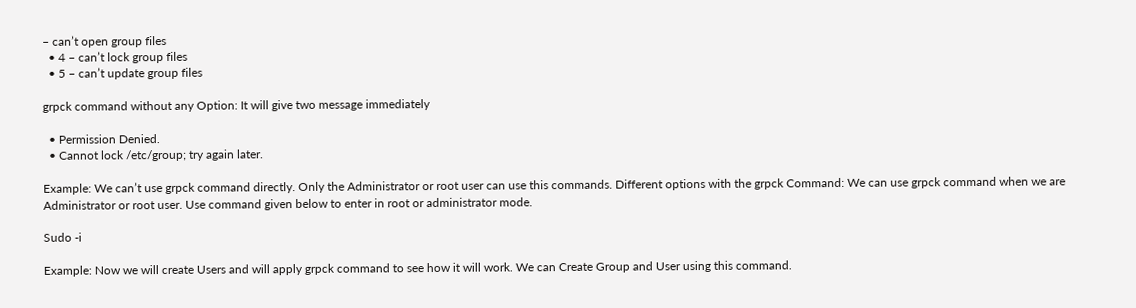– can’t open group files
  • 4 – can’t lock group files
  • 5 – can’t update group files

grpck command without any Option: It will give two message immediately

  • Permission Denied.
  • Cannot lock /etc/group; try again later.

Example: We can’t use grpck command directly. Only the Administrator or root user can use this commands. Different options with the grpck Command: We can use grpck command when we are Administrator or root user. Use command given below to enter in root or administrator mode.

Sudo -i

Example: Now we will create Users and will apply grpck command to see how it will work. We can Create Group and User using this command.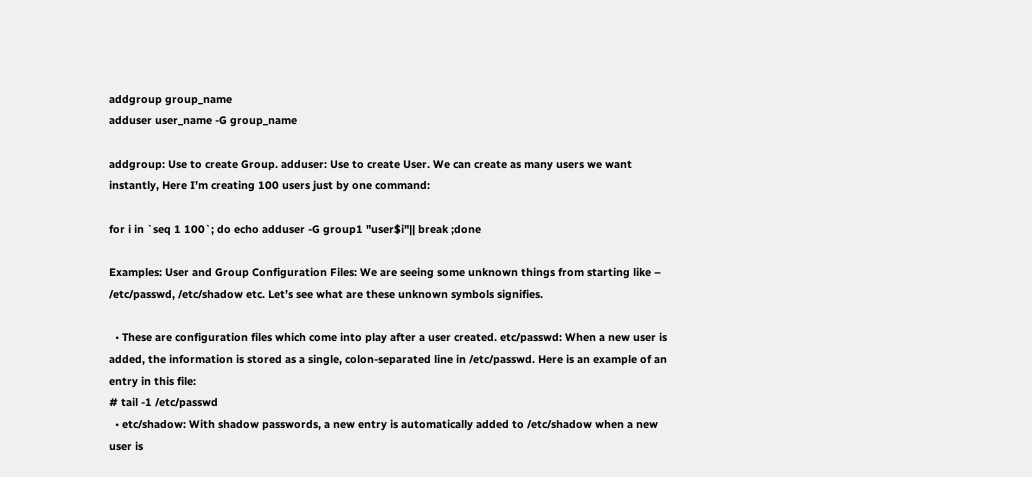addgroup group_name
adduser user_name -G group_name

addgroup: Use to create Group. adduser: Use to create User. We can create as many users we want instantly, Here I’m creating 100 users just by one command:

for i in `seq 1 100`; do echo adduser -G group1 "user$i"|| break ;done

Examples: User and Group Configuration Files: We are seeing some unknown things from starting like – /etc/passwd, /etc/shadow etc. Let’s see what are these unknown symbols signifies.

  • These are configuration files which come into play after a user created. etc/passwd: When a new user is added, the information is stored as a single, colon-separated line in /etc/passwd. Here is an example of an entry in this file:
# tail -1 /etc/passwd
  • etc/shadow: With shadow passwords, a new entry is automatically added to /etc/shadow when a new user is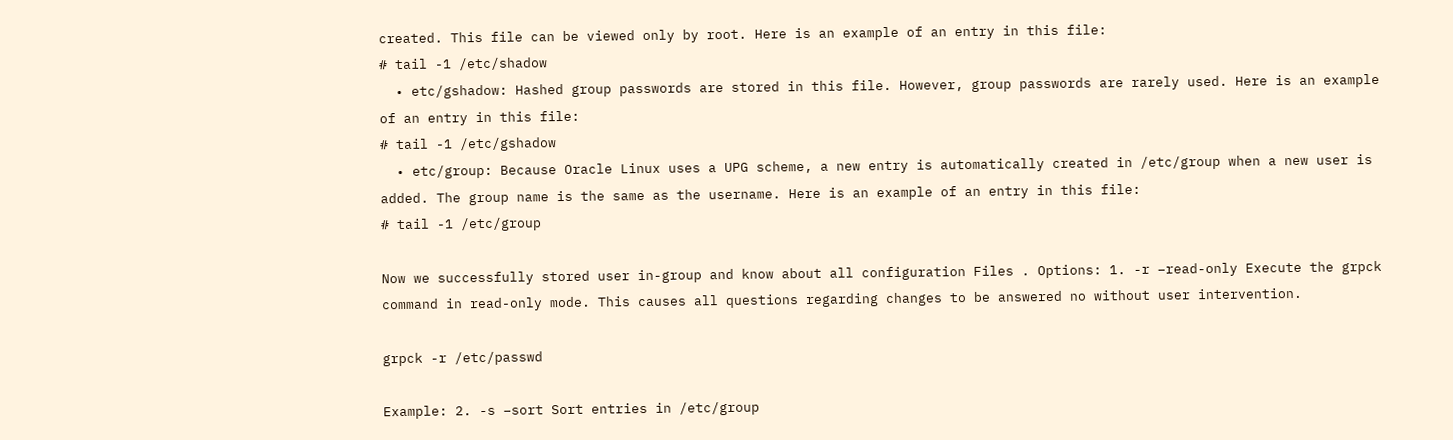created. This file can be viewed only by root. Here is an example of an entry in this file:
# tail -1 /etc/shadow
  • etc/gshadow: Hashed group passwords are stored in this file. However, group passwords are rarely used. Here is an example of an entry in this file:
# tail -1 /etc/gshadow
  • etc/group: Because Oracle Linux uses a UPG scheme, a new entry is automatically created in /etc/group when a new user is added. The group name is the same as the username. Here is an example of an entry in this file:
# tail -1 /etc/group

Now we successfully stored user in-group and know about all configuration Files . Options: 1. -r –read-only Execute the grpck command in read-only mode. This causes all questions regarding changes to be answered no without user intervention.

grpck -r /etc/passwd

Example: 2. -s –sort Sort entries in /etc/group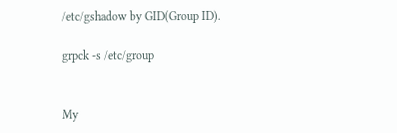/etc/gshadow by GID(Group ID).

grpck -s /etc/group


My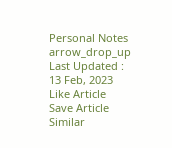Personal Notes arrow_drop_up
Last Updated : 13 Feb, 2023
Like Article
Save Article
Similar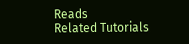Reads
Related Tutorials